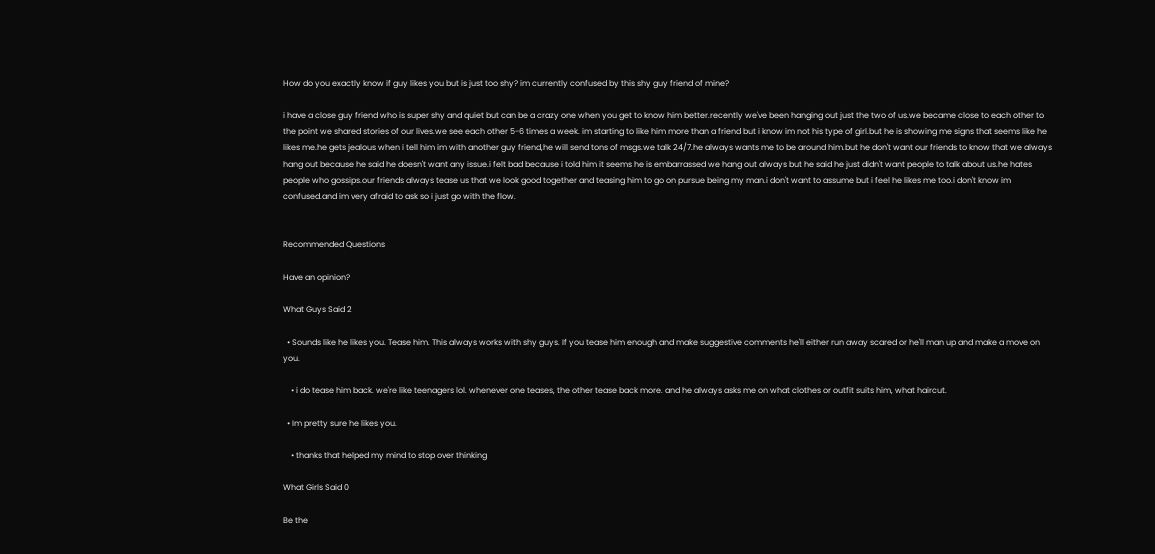How do you exactly know if guy likes you but is just too shy? im currently confused by this shy guy friend of mine?

i have a close guy friend who is super shy and quiet but can be a crazy one when you get to know him better.recently we've been hanging out just the two of us.we became close to each other to the point we shared stories of our lives.we see each other 5-6 times a week. im starting to like him more than a friend but i know im not his type of girl.but he is showing me signs that seems like he likes me.he gets jealous when i tell him im with another guy friend,he will send tons of msgs.we talk 24/7.he always wants me to be around him.but he don't want our friends to know that we always hang out because he said he doesn't want any issue.i felt bad because i told him it seems he is embarrassed we hang out always but he said he just didn't want people to talk about us.he hates people who gossips.our friends always tease us that we look good together and teasing him to go on pursue being my man.i don't want to assume but i feel he likes me too.i don't know im confused.and im very afraid to ask so i just go with the flow.


Recommended Questions

Have an opinion?

What Guys Said 2

  • Sounds like he likes you. Tease him. This always works with shy guys. If you tease him enough and make suggestive comments he'll either run away scared or he'll man up and make a move on you.

    • i do tease him back. we're like teenagers lol. whenever one teases, the other tease back more. and he always asks me on what clothes or outfit suits him, what haircut.

  • Im pretty sure he likes you.

    • thanks that helped my mind to stop over thinking

What Girls Said 0

Be the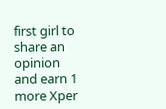first girl to share an opinion
and earn 1 more Xper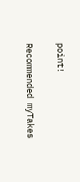point!

Recommended myTakes